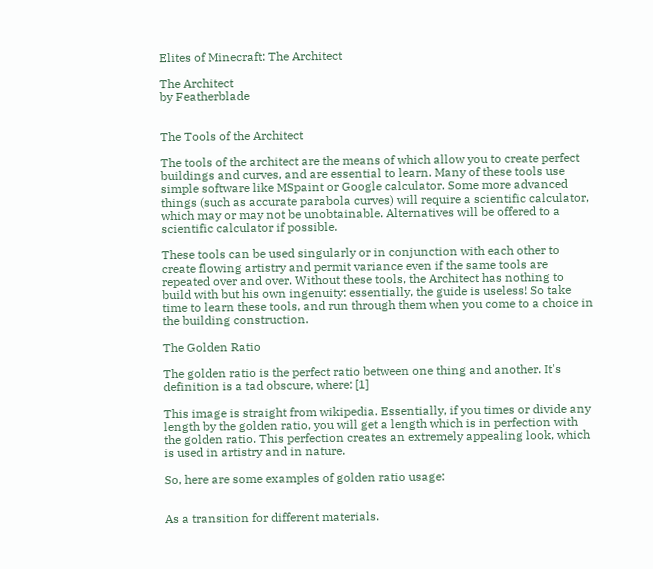Elites of Minecraft: The Architect

The Architect
by Featherblade


The Tools of the Architect

The tools of the architect are the means of which allow you to create perfect buildings and curves, and are essential to learn. Many of these tools use simple software like MSpaint or Google calculator. Some more advanced things (such as accurate parabola curves) will require a scientific calculator, which may or may not be unobtainable. Alternatives will be offered to a scientific calculator if possible.

These tools can be used singularly or in conjunction with each other to create flowing artistry and permit variance even if the same tools are repeated over and over. Without these tools, the Architect has nothing to build with but his own ingenuity: essentially, the guide is useless! So take time to learn these tools, and run through them when you come to a choice in the building construction.

The Golden Ratio

The golden ratio is the perfect ratio between one thing and another. It's definition is a tad obscure, where: [1]

This image is straight from wikipedia. Essentially, if you times or divide any length by the golden ratio, you will get a length which is in perfection with the golden ratio. This perfection creates an extremely appealing look, which is used in artistry and in nature.

So, here are some examples of golden ratio usage:


As a transition for different materials.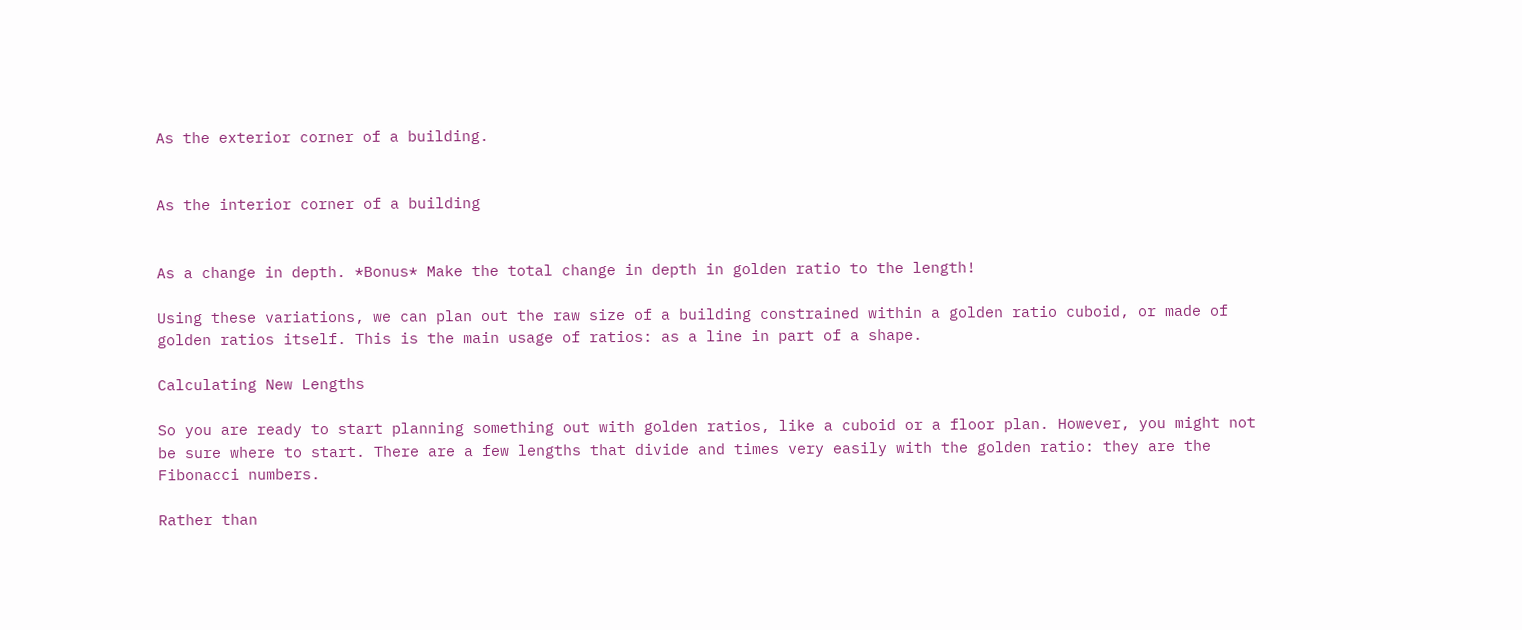As the exterior corner of a building.


As the interior corner of a building


As a change in depth. *Bonus* Make the total change in depth in golden ratio to the length!

Using these variations, we can plan out the raw size of a building constrained within a golden ratio cuboid, or made of golden ratios itself. This is the main usage of ratios: as a line in part of a shape.

Calculating New Lengths

So you are ready to start planning something out with golden ratios, like a cuboid or a floor plan. However, you might not be sure where to start. There are a few lengths that divide and times very easily with the golden ratio: they are the Fibonacci numbers.

Rather than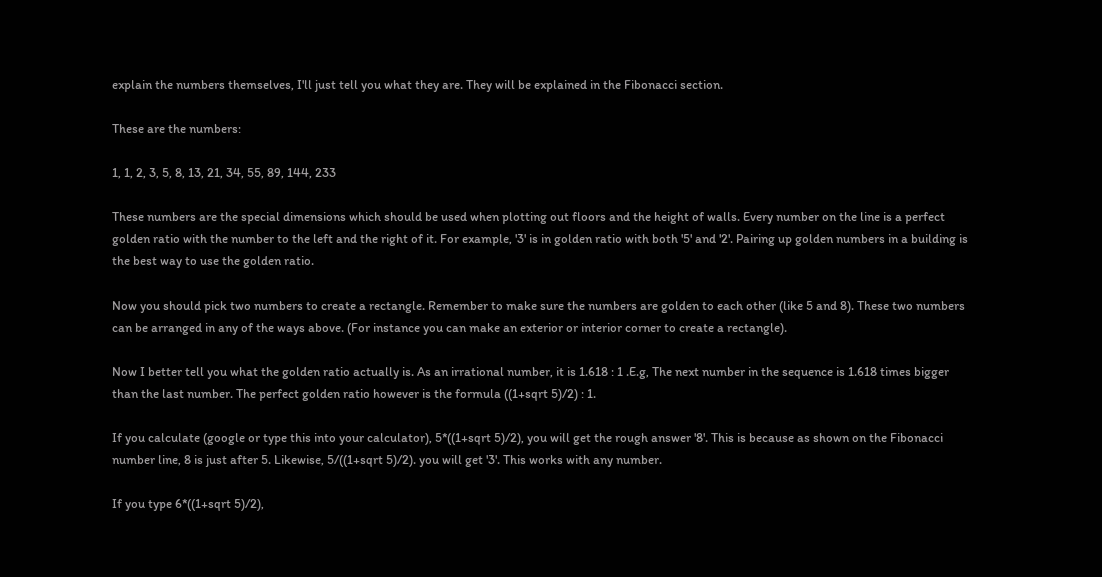explain the numbers themselves, I'll just tell you what they are. They will be explained in the Fibonacci section.

These are the numbers:

1, 1, 2, 3, 5, 8, 13, 21, 34, 55, 89, 144, 233

These numbers are the special dimensions which should be used when plotting out floors and the height of walls. Every number on the line is a perfect golden ratio with the number to the left and the right of it. For example, '3' is in golden ratio with both '5' and '2'. Pairing up golden numbers in a building is the best way to use the golden ratio.

Now you should pick two numbers to create a rectangle. Remember to make sure the numbers are golden to each other (like 5 and 8). These two numbers can be arranged in any of the ways above. (For instance you can make an exterior or interior corner to create a rectangle).

Now I better tell you what the golden ratio actually is. As an irrational number, it is 1.618 : 1 .E.g, The next number in the sequence is 1.618 times bigger than the last number. The perfect golden ratio however is the formula ((1+sqrt 5)/2) : 1.

If you calculate (google or type this into your calculator), 5*((1+sqrt 5)/2), you will get the rough answer '8'. This is because as shown on the Fibonacci number line, 8 is just after 5. Likewise, 5/((1+sqrt 5)/2). you will get '3'. This works with any number.

If you type 6*((1+sqrt 5)/2),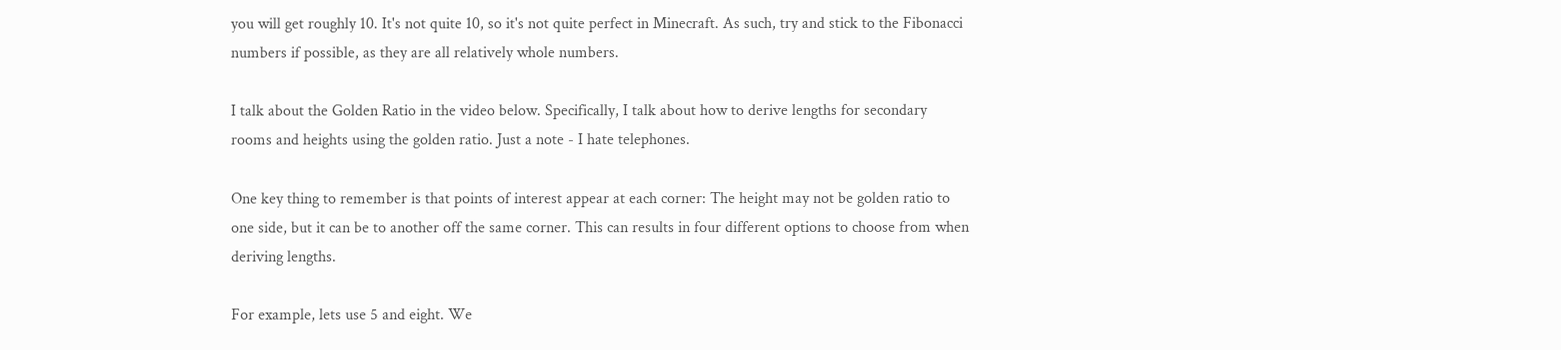you will get roughly 10. It's not quite 10, so it's not quite perfect in Minecraft. As such, try and stick to the Fibonacci numbers if possible, as they are all relatively whole numbers.

I talk about the Golden Ratio in the video below. Specifically, I talk about how to derive lengths for secondary rooms and heights using the golden ratio. Just a note - I hate telephones.

One key thing to remember is that points of interest appear at each corner: The height may not be golden ratio to one side, but it can be to another off the same corner. This can results in four different options to choose from when deriving lengths.

For example, lets use 5 and eight. We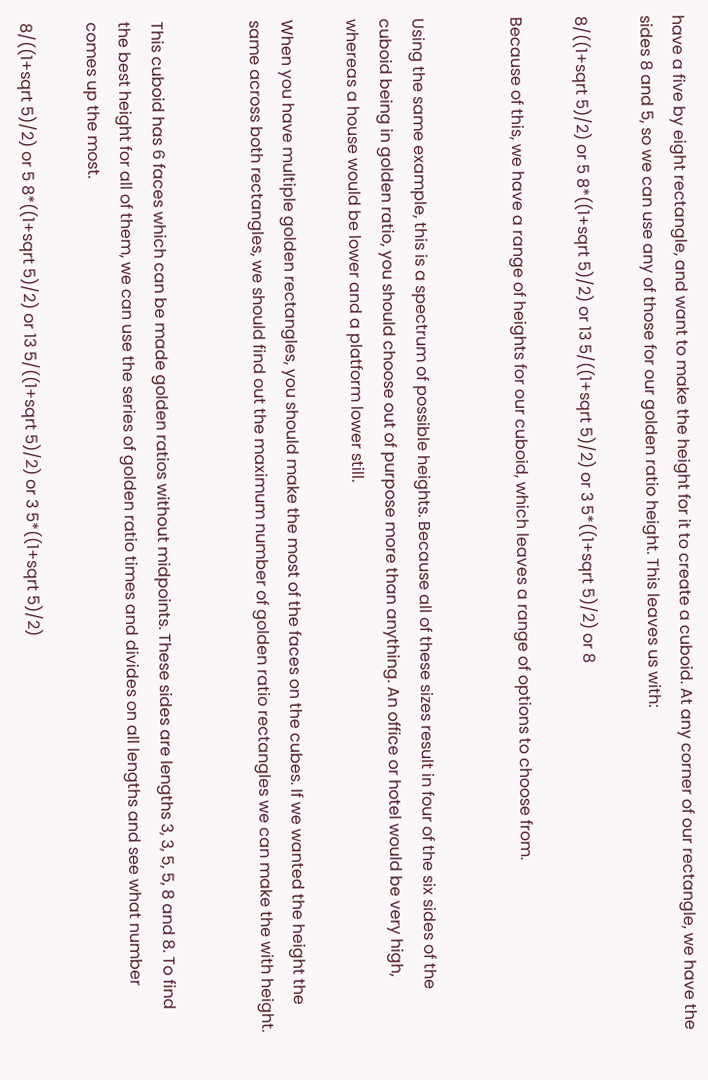have a five by eight rectangle, and want to make the height for it to create a cuboid. At any corner of our rectangle, we have the sides 8 and 5, so we can use any of those for our golden ratio height. This leaves us with:

8/((1+sqrt 5)/2) or 5 8*((1+sqrt 5)/2) or 13 5/((1+sqrt 5)/2) or 3 5*((1+sqrt 5)/2) or 8

Because of this, we have a range of heights for our cuboid, which leaves a range of options to choose from.


Using the same example, this is a spectrum of possible heights. Because all of these sizes result in four of the six sides of the cuboid being in golden ratio, you should choose out of purpose more than anything. An office or hotel would be very high, whereas a house would be lower and a platform lower still.

When you have multiple golden rectangles, you should make the most of the faces on the cubes. If we wanted the height the same across both rectangles, we should find out the maximum number of golden ratio rectangles we can make the with height.


This cuboid has 6 faces which can be made golden ratios without midpoints. These sides are lengths 3, 3, 5, 5, 8 and 8. To find the best height for all of them, we can use the series of golden ratio times and divides on all lengths and see what number comes up the most.

8/((1+sqrt 5)/2) or 5 8*((1+sqrt 5)/2) or 13 5/((1+sqrt 5)/2) or 3 5*((1+sqrt 5)/2)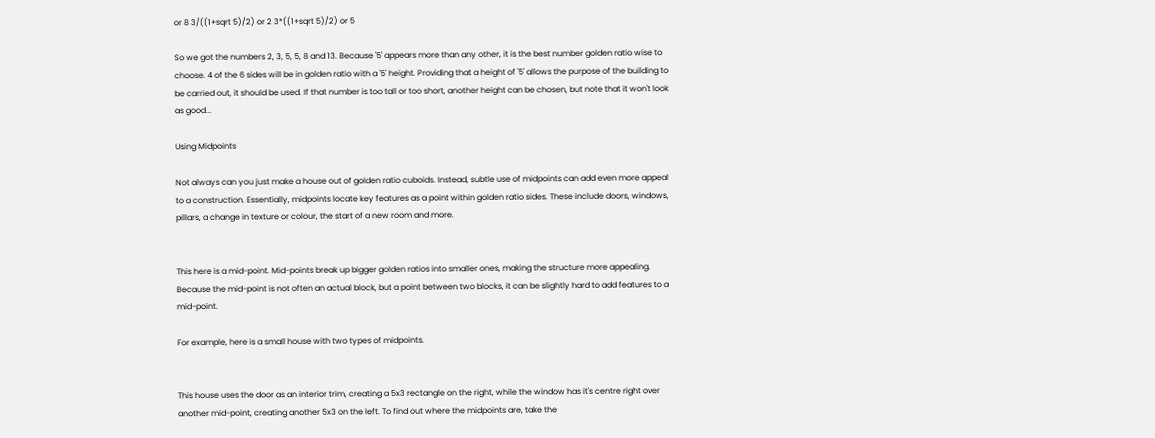or 8 3/((1+sqrt 5)/2) or 2 3*((1+sqrt 5)/2) or 5

So we got the numbers 2, 3, 5, 5, 8 and 13. Because '5' appears more than any other, it is the best number golden ratio wise to choose. 4 of the 6 sides will be in golden ratio with a '5' height. Providing that a height of '5' allows the purpose of the building to be carried out, it should be used. If that number is too tall or too short, another height can be chosen, but note that it won't look as good...

Using Midpoints

Not always can you just make a house out of golden ratio cuboids. Instead, subtle use of midpoints can add even more appeal to a construction. Essentially, midpoints locate key features as a point within golden ratio sides. These include doors, windows, pillars, a change in texture or colour, the start of a new room and more.


This here is a mid-point. Mid-points break up bigger golden ratios into smaller ones, making the structure more appealing. Because the mid-point is not often an actual block, but a point between two blocks, it can be slightly hard to add features to a mid-point.

For example, here is a small house with two types of midpoints.


This house uses the door as an interior trim, creating a 5x3 rectangle on the right, while the window has it's centre right over another mid-point, creating another 5x3 on the left. To find out where the midpoints are, take the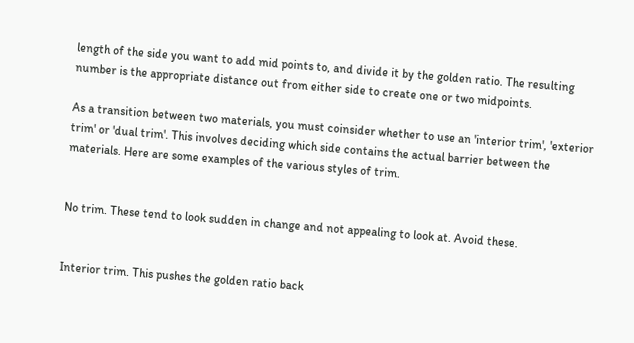length of the side you want to add mid points to, and divide it by the golden ratio. The resulting number is the appropriate distance out from either side to create one or two midpoints.

As a transition between two materials, you must coinsider whether to use an 'interior trim', 'exterior trim' or 'dual trim'. This involves deciding which side contains the actual barrier between the materials. Here are some examples of the various styles of trim.


No trim. These tend to look sudden in change and not appealing to look at. Avoid these.


Interior trim. This pushes the golden ratio back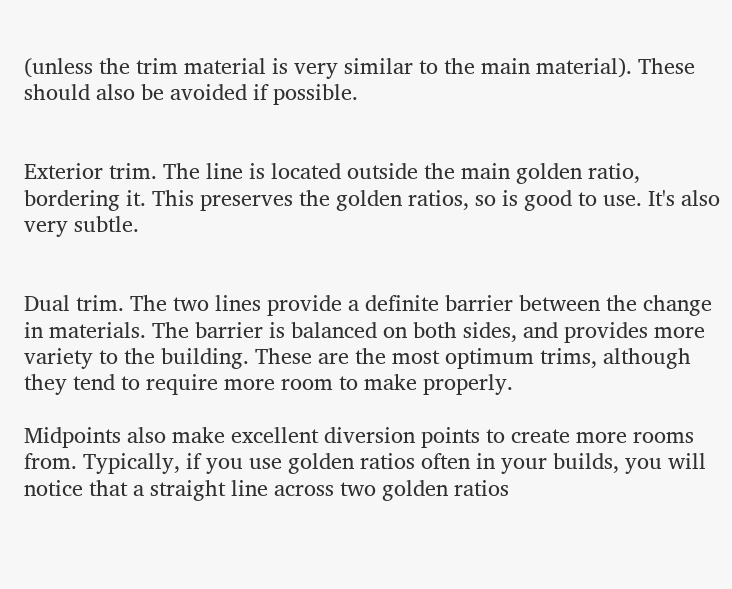(unless the trim material is very similar to the main material). These should also be avoided if possible.


Exterior trim. The line is located outside the main golden ratio, bordering it. This preserves the golden ratios, so is good to use. It's also very subtle.


Dual trim. The two lines provide a definite barrier between the change in materials. The barrier is balanced on both sides, and provides more variety to the building. These are the most optimum trims, although they tend to require more room to make properly.

Midpoints also make excellent diversion points to create more rooms from. Typically, if you use golden ratios often in your builds, you will notice that a straight line across two golden ratios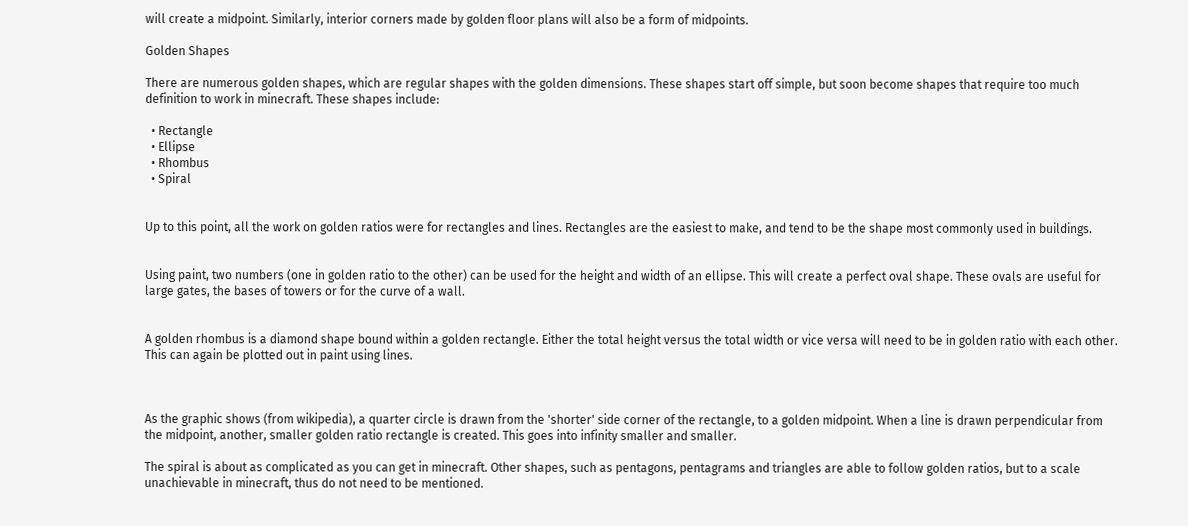will create a midpoint. Similarly, interior corners made by golden floor plans will also be a form of midpoints.

Golden Shapes

There are numerous golden shapes, which are regular shapes with the golden dimensions. These shapes start off simple, but soon become shapes that require too much definition to work in minecraft. These shapes include:

  • Rectangle
  • Ellipse
  • Rhombus
  • Spiral


Up to this point, all the work on golden ratios were for rectangles and lines. Rectangles are the easiest to make, and tend to be the shape most commonly used in buildings.


Using paint, two numbers (one in golden ratio to the other) can be used for the height and width of an ellipse. This will create a perfect oval shape. These ovals are useful for large gates, the bases of towers or for the curve of a wall.


A golden rhombus is a diamond shape bound within a golden rectangle. Either the total height versus the total width or vice versa will need to be in golden ratio with each other. This can again be plotted out in paint using lines.



As the graphic shows (from wikipedia), a quarter circle is drawn from the 'shorter' side corner of the rectangle, to a golden midpoint. When a line is drawn perpendicular from the midpoint, another, smaller golden ratio rectangle is created. This goes into infinity smaller and smaller.

The spiral is about as complicated as you can get in minecraft. Other shapes, such as pentagons, pentagrams and triangles are able to follow golden ratios, but to a scale unachievable in minecraft, thus do not need to be mentioned.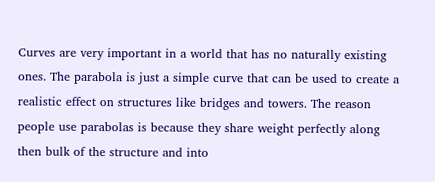Curves are very important in a world that has no naturally existing ones. The parabola is just a simple curve that can be used to create a realistic effect on structures like bridges and towers. The reason people use parabolas is because they share weight perfectly along then bulk of the structure and into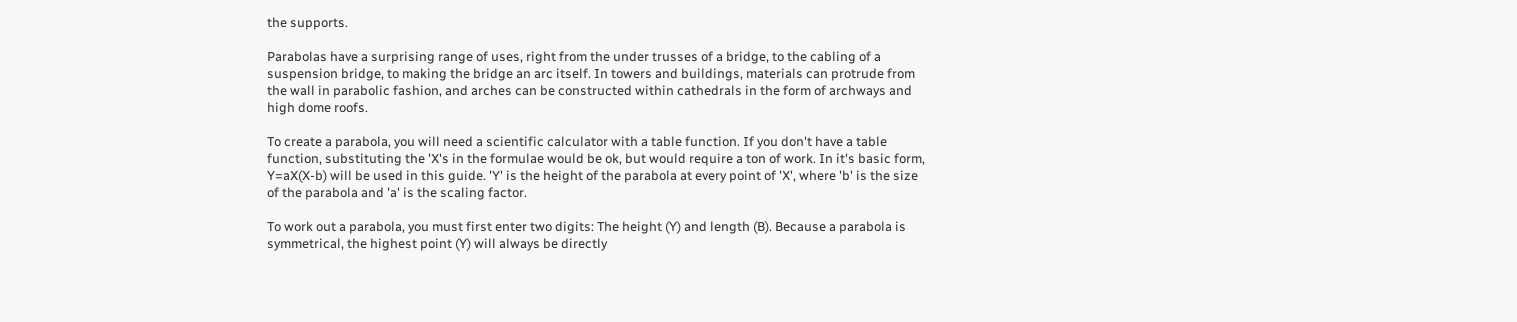the supports.

Parabolas have a surprising range of uses, right from the under trusses of a bridge, to the cabling of a suspension bridge, to making the bridge an arc itself. In towers and buildings, materials can protrude from the wall in parabolic fashion, and arches can be constructed within cathedrals in the form of archways and high dome roofs.

To create a parabola, you will need a scientific calculator with a table function. If you don't have a table function, substituting the 'X's in the formulae would be ok, but would require a ton of work. In it's basic form, Y=aX(X-b) will be used in this guide. 'Y' is the height of the parabola at every point of 'X', where 'b' is the size of the parabola and 'a' is the scaling factor.

To work out a parabola, you must first enter two digits: The height (Y) and length (B). Because a parabola is symmetrical, the highest point (Y) will always be directly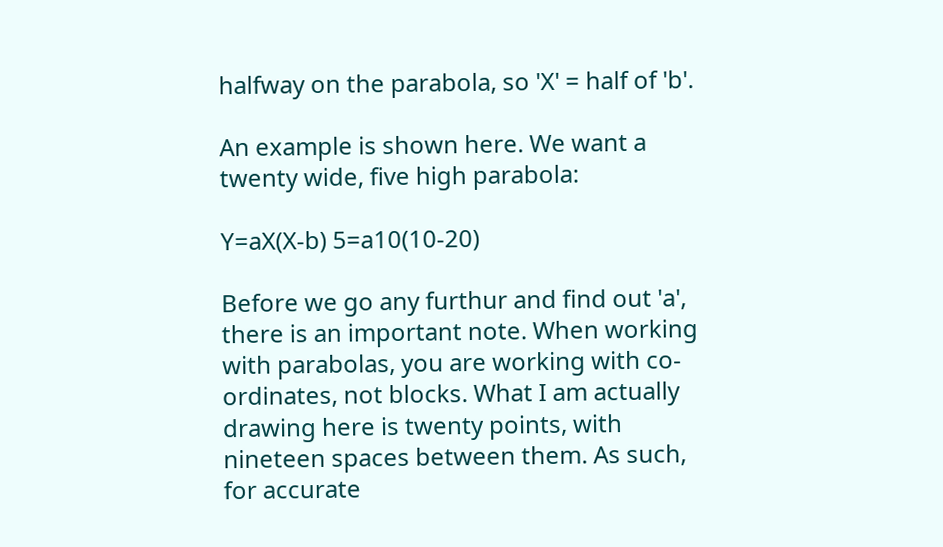halfway on the parabola, so 'X' = half of 'b'.

An example is shown here. We want a twenty wide, five high parabola:

Y=aX(X-b) 5=a10(10-20)

Before we go any furthur and find out 'a', there is an important note. When working with parabolas, you are working with co-ordinates, not blocks. What I am actually drawing here is twenty points, with nineteen spaces between them. As such, for accurate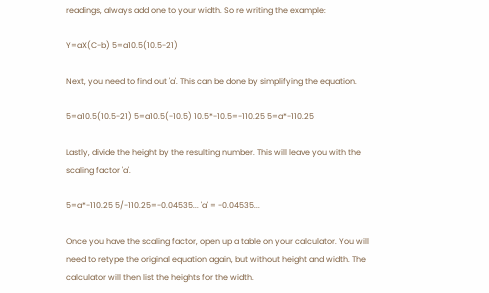readings, always add one to your width. So re writing the example:

Y=aX(C-b) 5=a10.5(10.5-21)

Next, you need to find out 'a'. This can be done by simplifying the equation.

5=a10.5(10.5-21) 5=a10.5(-10.5) 10.5*-10.5=-110.25 5=a*-110.25

Lastly, divide the height by the resulting number. This will leave you with the scaling factor 'a'.

5=a*-110.25 5/-110.25=-0.04535... 'a' = -0.04535...

Once you have the scaling factor, open up a table on your calculator. You will need to retype the original equation again, but without height and width. The calculator will then list the heights for the width.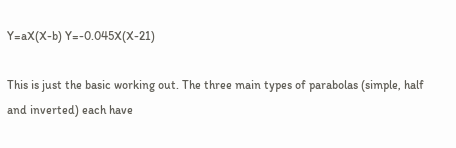Y=aX(X-b) Y=-0.045X(X-21)

This is just the basic working out. The three main types of parabolas (simple, half and inverted) each have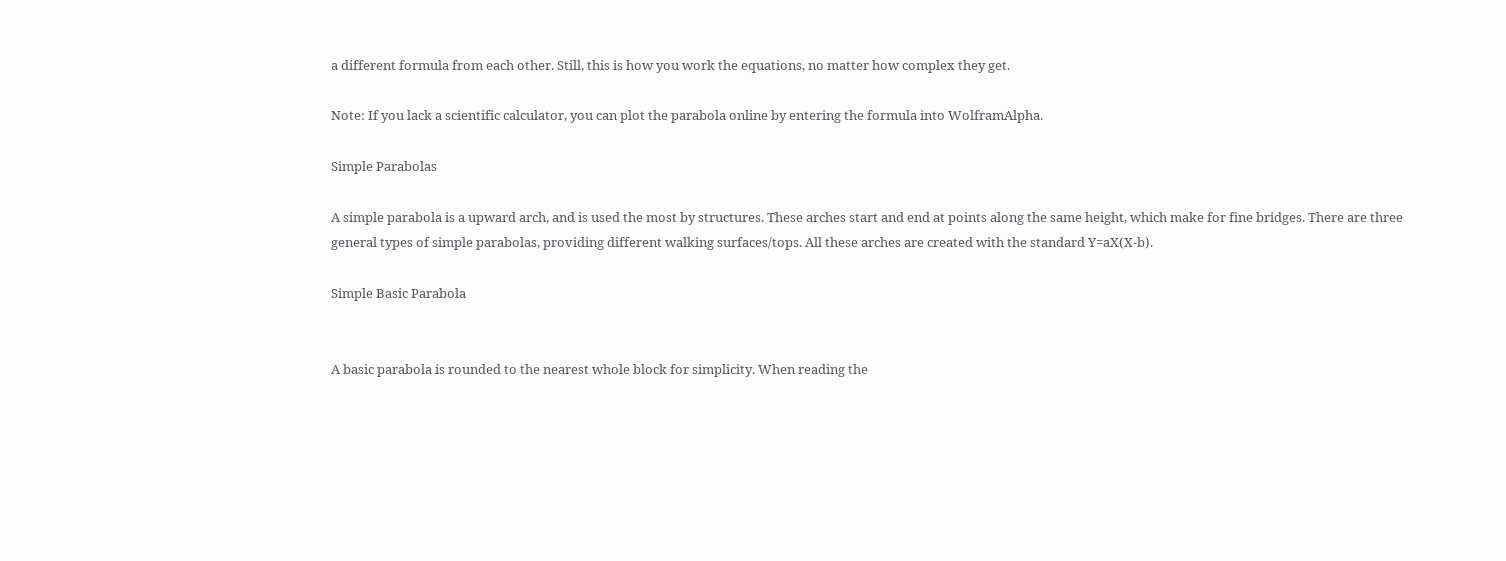a different formula from each other. Still, this is how you work the equations, no matter how complex they get.

Note: If you lack a scientific calculator, you can plot the parabola online by entering the formula into WolframAlpha.

Simple Parabolas

A simple parabola is a upward arch, and is used the most by structures. These arches start and end at points along the same height, which make for fine bridges. There are three general types of simple parabolas, providing different walking surfaces/tops. All these arches are created with the standard Y=aX(X-b).

Simple Basic Parabola


A basic parabola is rounded to the nearest whole block for simplicity. When reading the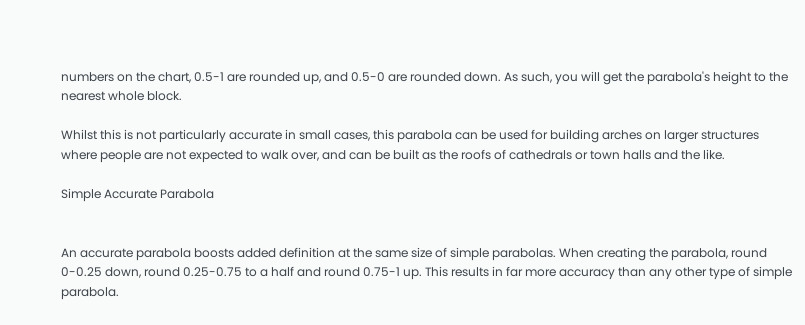numbers on the chart, 0.5-1 are rounded up, and 0.5-0 are rounded down. As such, you will get the parabola's height to the nearest whole block.

Whilst this is not particularly accurate in small cases, this parabola can be used for building arches on larger structures where people are not expected to walk over, and can be built as the roofs of cathedrals or town halls and the like.

Simple Accurate Parabola


An accurate parabola boosts added definition at the same size of simple parabolas. When creating the parabola, round 0-0.25 down, round 0.25-0.75 to a half and round 0.75-1 up. This results in far more accuracy than any other type of simple parabola.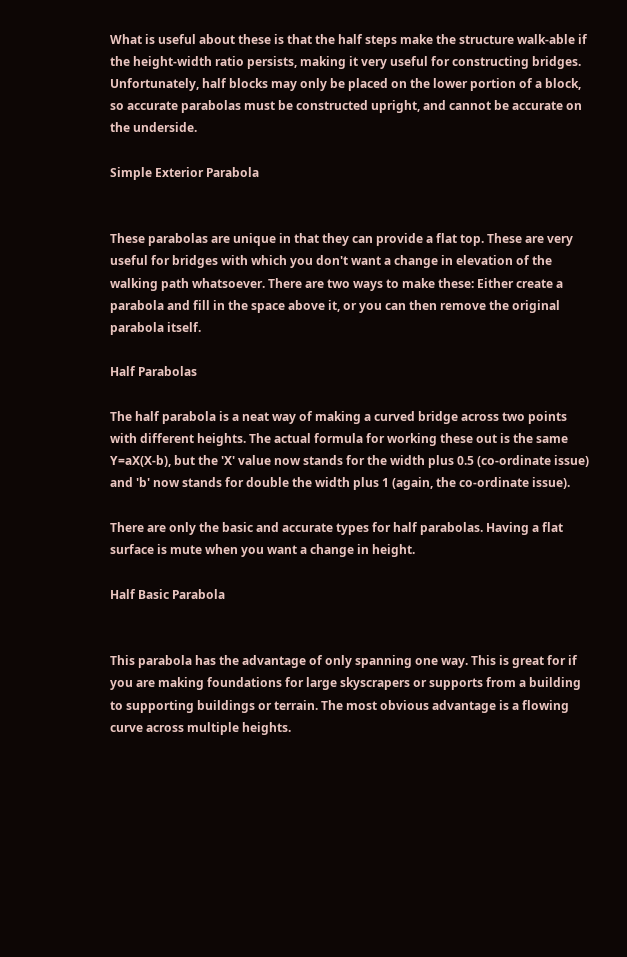What is useful about these is that the half steps make the structure walk-able if the height-width ratio persists, making it very useful for constructing bridges. Unfortunately, half blocks may only be placed on the lower portion of a block, so accurate parabolas must be constructed upright, and cannot be accurate on the underside.

Simple Exterior Parabola


These parabolas are unique in that they can provide a flat top. These are very useful for bridges with which you don't want a change in elevation of the walking path whatsoever. There are two ways to make these: Either create a parabola and fill in the space above it, or you can then remove the original parabola itself.

Half Parabolas

The half parabola is a neat way of making a curved bridge across two points with different heights. The actual formula for working these out is the same Y=aX(X-b), but the 'X' value now stands for the width plus 0.5 (co-ordinate issue) and 'b' now stands for double the width plus 1 (again, the co-ordinate issue).

There are only the basic and accurate types for half parabolas. Having a flat surface is mute when you want a change in height.

Half Basic Parabola


This parabola has the advantage of only spanning one way. This is great for if you are making foundations for large skyscrapers or supports from a building to supporting buildings or terrain. The most obvious advantage is a flowing curve across multiple heights.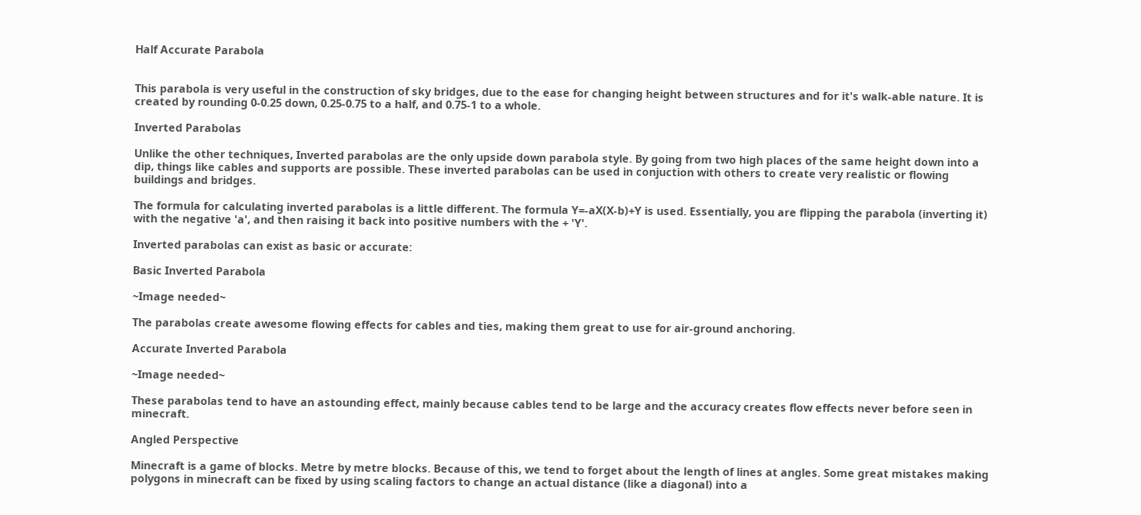Half Accurate Parabola


This parabola is very useful in the construction of sky bridges, due to the ease for changing height between structures and for it's walk-able nature. It is created by rounding 0-0.25 down, 0.25-0.75 to a half, and 0.75-1 to a whole.

Inverted Parabolas

Unlike the other techniques, Inverted parabolas are the only upside down parabola style. By going from two high places of the same height down into a dip, things like cables and supports are possible. These inverted parabolas can be used in conjuction with others to create very realistic or flowing buildings and bridges.

The formula for calculating inverted parabolas is a little different. The formula Y=-aX(X-b)+Y is used. Essentially, you are flipping the parabola (inverting it) with the negative 'a', and then raising it back into positive numbers with the + 'Y'.

Inverted parabolas can exist as basic or accurate:

Basic Inverted Parabola

~Image needed~

The parabolas create awesome flowing effects for cables and ties, making them great to use for air-ground anchoring.

Accurate Inverted Parabola

~Image needed~

These parabolas tend to have an astounding effect, mainly because cables tend to be large and the accuracy creates flow effects never before seen in minecraft.

Angled Perspective

Minecraft is a game of blocks. Metre by metre blocks. Because of this, we tend to forget about the length of lines at angles. Some great mistakes making polygons in minecraft can be fixed by using scaling factors to change an actual distance (like a diagonal) into a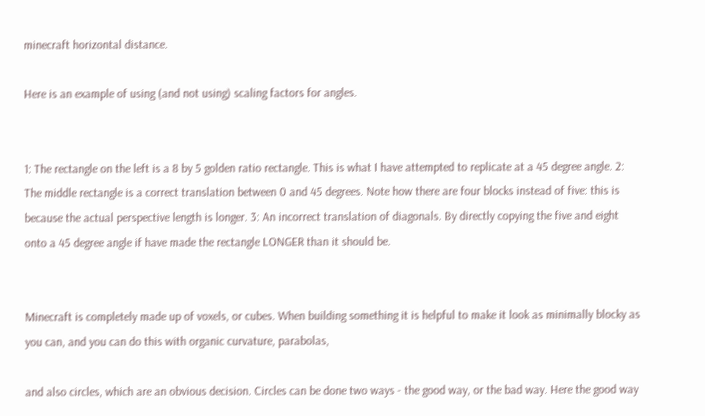minecraft horizontal distance.

Here is an example of using (and not using) scaling factors for angles.


1: The rectangle on the left is a 8 by 5 golden ratio rectangle. This is what I have attempted to replicate at a 45 degree angle. 2: The middle rectangle is a correct translation between 0 and 45 degrees. Note how there are four blocks instead of five: this is because the actual perspective length is longer. 3: An incorrect translation of diagonals. By directly copying the five and eight onto a 45 degree angle if have made the rectangle LONGER than it should be.


Minecraft is completely made up of voxels, or cubes. When building something it is helpful to make it look as minimally blocky as you can, and you can do this with organic curvature, parabolas,

and also circles, which are an obvious decision. Circles can be done two ways - the good way, or the bad way. Here the good way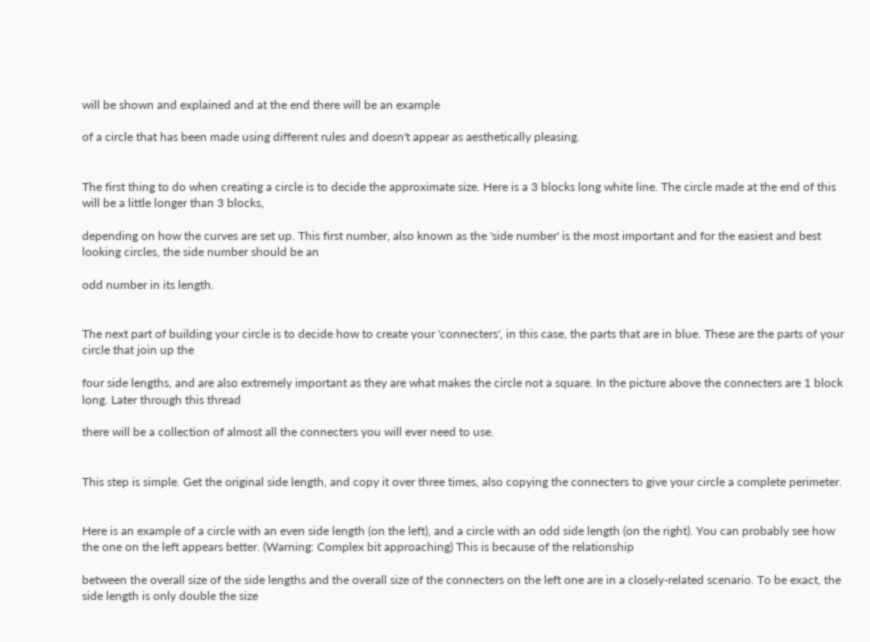will be shown and explained and at the end there will be an example

of a circle that has been made using different rules and doesn't appear as aesthetically pleasing.


The first thing to do when creating a circle is to decide the approximate size. Here is a 3 blocks long white line. The circle made at the end of this will be a little longer than 3 blocks,

depending on how the curves are set up. This first number, also known as the 'side number' is the most important and for the easiest and best looking circles, the side number should be an

odd number in its length.


The next part of building your circle is to decide how to create your 'connecters', in this case, the parts that are in blue. These are the parts of your circle that join up the

four side lengths, and are also extremely important as they are what makes the circle not a square. In the picture above the connecters are 1 block long. Later through this thread

there will be a collection of almost all the connecters you will ever need to use.


This step is simple. Get the original side length, and copy it over three times, also copying the connecters to give your circle a complete perimeter.


Here is an example of a circle with an even side length (on the left), and a circle with an odd side length (on the right). You can probably see how the one on the left appears better. (Warning: Complex bit approaching) This is because of the relationship

between the overall size of the side lengths and the overall size of the connecters on the left one are in a closely-related scenario. To be exact, the side length is only double the size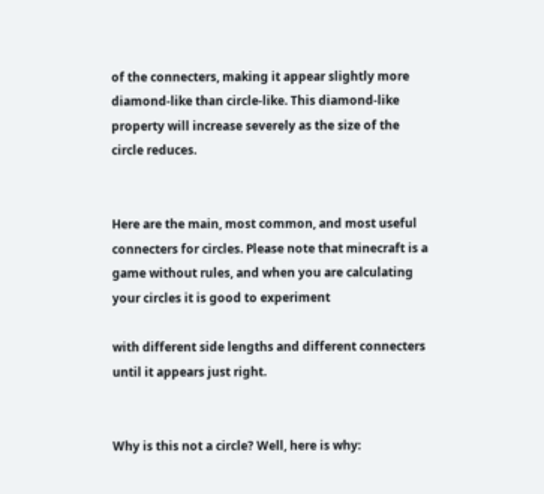of the connecters, making it appear slightly more diamond-like than circle-like. This diamond-like property will increase severely as the size of the circle reduces.


Here are the main, most common, and most useful connecters for circles. Please note that minecraft is a game without rules, and when you are calculating your circles it is good to experiment

with different side lengths and different connecters until it appears just right.


Why is this not a circle? Well, here is why: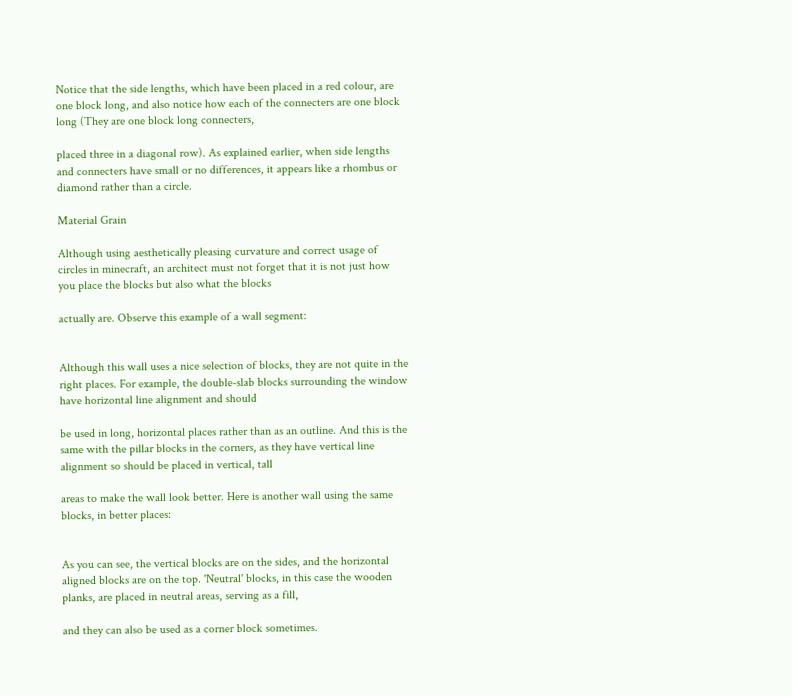Notice that the side lengths, which have been placed in a red colour, are one block long, and also notice how each of the connecters are one block long (They are one block long connecters,

placed three in a diagonal row). As explained earlier, when side lengths and connecters have small or no differences, it appears like a rhombus or diamond rather than a circle.

Material Grain

Although using aesthetically pleasing curvature and correct usage of circles in minecraft, an architect must not forget that it is not just how you place the blocks but also what the blocks

actually are. Observe this example of a wall segment:


Although this wall uses a nice selection of blocks, they are not quite in the right places. For example, the double-slab blocks surrounding the window have horizontal line alignment and should

be used in long, horizontal places rather than as an outline. And this is the same with the pillar blocks in the corners, as they have vertical line alignment so should be placed in vertical, tall

areas to make the wall look better. Here is another wall using the same blocks, in better places:


As you can see, the vertical blocks are on the sides, and the horizontal aligned blocks are on the top. 'Neutral' blocks, in this case the wooden planks, are placed in neutral areas, serving as a fill,

and they can also be used as a corner block sometimes.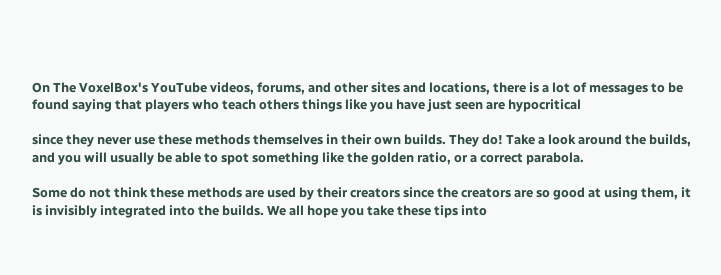On The VoxelBox's YouTube videos, forums, and other sites and locations, there is a lot of messages to be found saying that players who teach others things like you have just seen are hypocritical

since they never use these methods themselves in their own builds. They do! Take a look around the builds, and you will usually be able to spot something like the golden ratio, or a correct parabola.

Some do not think these methods are used by their creators since the creators are so good at using them, it is invisibly integrated into the builds. We all hope you take these tips into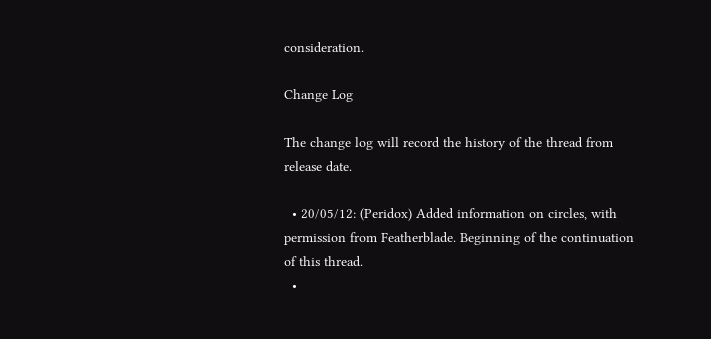consideration.

Change Log

The change log will record the history of the thread from release date.

  • 20/05/12: (Peridox) Added information on circles, with permission from Featherblade. Beginning of the continuation of this thread.
  •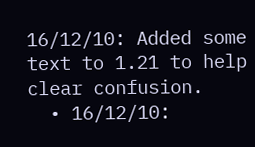16/12/10: Added some text to 1.21 to help clear confusion.
  • 16/12/10: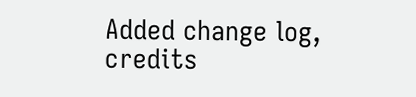Added change log, credits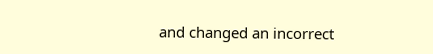and changed an incorrect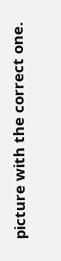picture with the correct one.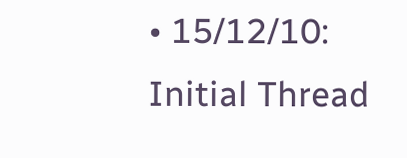• 15/12/10: Initial Thread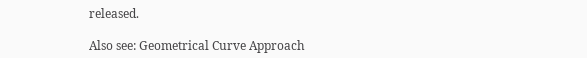released.

Also see: Geometrical Curve Approach